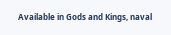Available in Gods and Kings, naval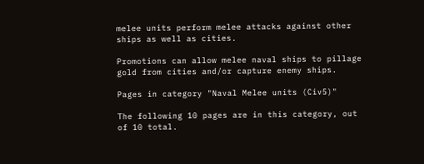melee units perform melee attacks against other ships as well as cities.

Promotions can allow melee naval ships to pillage gold from cities and/or capture enemy ships.

Pages in category "Naval Melee units (Civ5)"

The following 10 pages are in this category, out of 10 total.